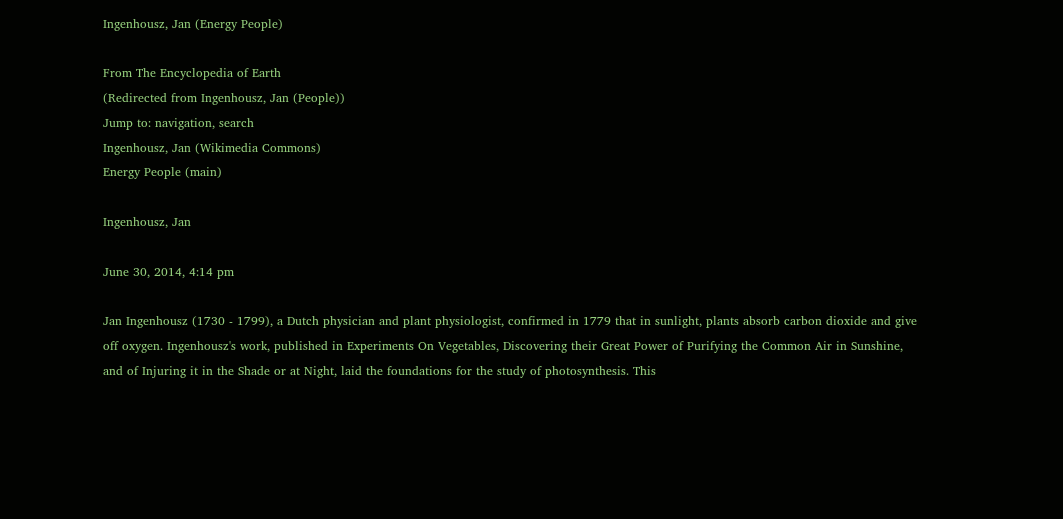Ingenhousz, Jan (Energy People)

From The Encyclopedia of Earth
(Redirected from Ingenhousz, Jan (People))
Jump to: navigation, search
Ingenhousz, Jan (Wikimedia Commons)
Energy People (main)

Ingenhousz, Jan

June 30, 2014, 4:14 pm

Jan Ingenhousz (1730 - 1799), a Dutch physician and plant physiologist, confirmed in 1779 that in sunlight, plants absorb carbon dioxide and give off oxygen. Ingenhousz's work, published in Experiments On Vegetables, Discovering their Great Power of Purifying the Common Air in Sunshine, and of Injuring it in the Shade or at Night, laid the foundations for the study of photosynthesis. This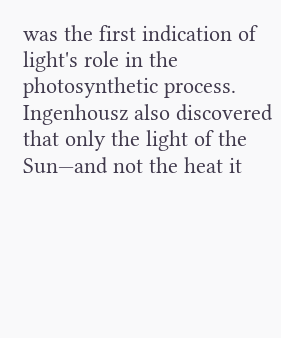was the first indication of light's role in the photosynthetic process. Ingenhousz also discovered that only the light of the Sun—and not the heat it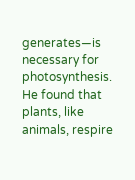generates—is necessary for photosynthesis. He found that plants, like animals, respire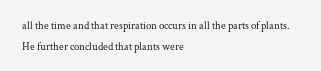all the time and that respiration occurs in all the parts of plants. He further concluded that plants were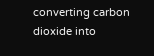converting carbon dioxide into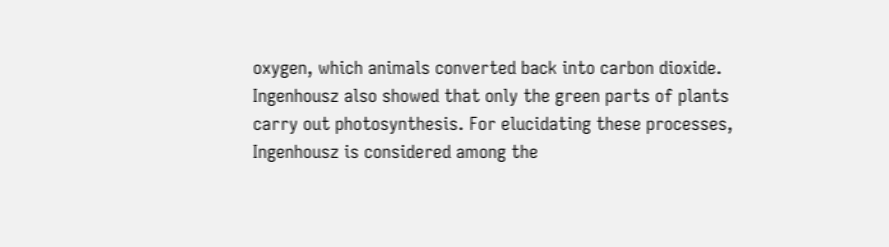oxygen, which animals converted back into carbon dioxide. Ingenhousz also showed that only the green parts of plants carry out photosynthesis. For elucidating these processes, Ingenhousz is considered among the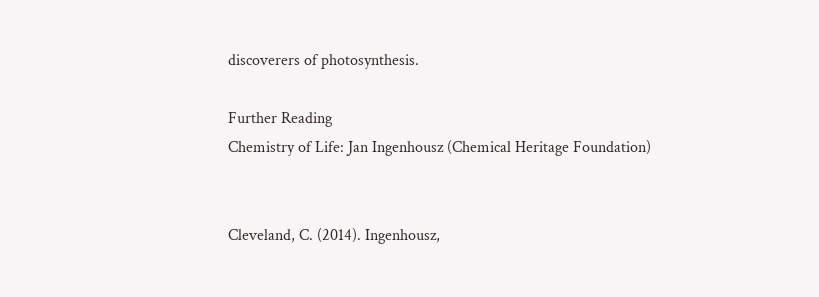discoverers of photosynthesis.

Further Reading
Chemistry of Life: Jan Ingenhousz (Chemical Heritage Foundation)


Cleveland, C. (2014). Ingenhousz,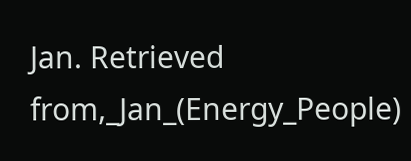Jan. Retrieved from,_Jan_(Energy_People)